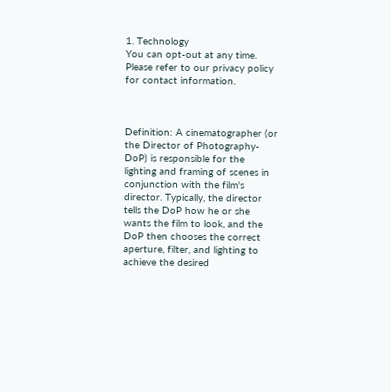1. Technology
You can opt-out at any time. Please refer to our privacy policy for contact information.



Definition: A cinematographer (or the Director of Photography-DoP) is responsible for the lighting and framing of scenes in conjunction with the film's director. Typically, the director tells the DoP how he or she wants the film to look, and the DoP then chooses the correct aperture, filter, and lighting to achieve the desired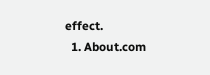effect.
  1. About.com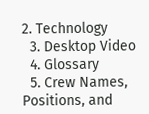2. Technology
  3. Desktop Video
  4. Glossary
  5. Crew Names, Positions, and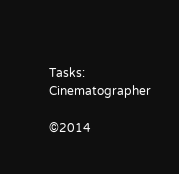Tasks: Cinematographer

©2014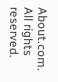About.com. All rights reserved.